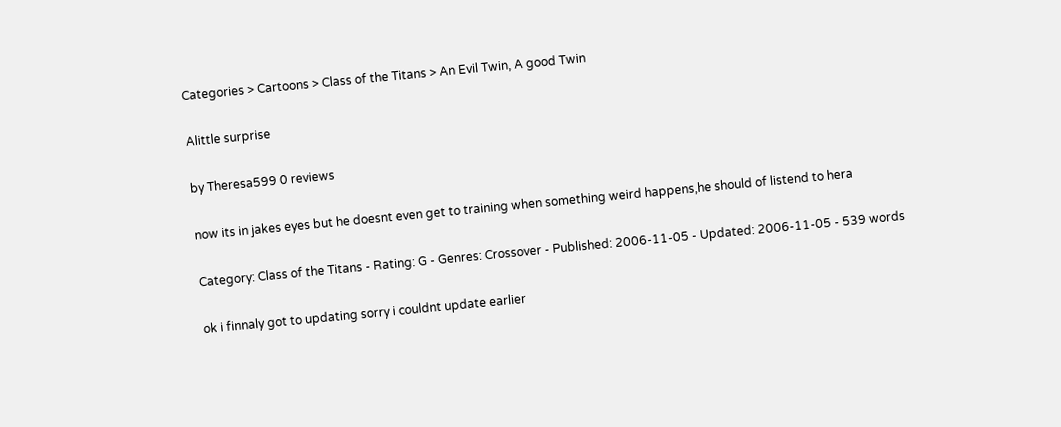Categories > Cartoons > Class of the Titans > An Evil Twin, A good Twin

Alittle surprise

by Theresa599 0 reviews

now its in jakes eyes but he doesnt even get to training when something weird happens,he should of listend to hera

Category: Class of the Titans - Rating: G - Genres: Crossover - Published: 2006-11-05 - Updated: 2006-11-05 - 539 words

ok i finnaly got to updating sorry i couldnt update earlier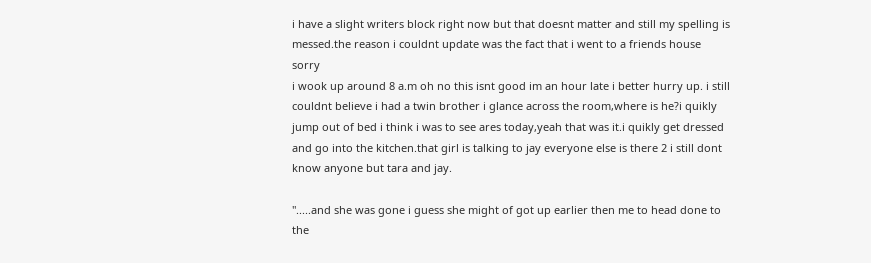i have a slight writers block right now but that doesnt matter and still my spelling is messed.the reason i couldnt update was the fact that i went to a friends house sorry
i wook up around 8 a.m oh no this isnt good im an hour late i better hurry up. i still couldnt believe i had a twin brother i glance across the room,where is he?i quikly jump out of bed i think i was to see ares today,yeah that was it.i quikly get dressed and go into the kitchen.that girl is talking to jay everyone else is there 2 i still dont know anyone but tara and jay.

".....and she was gone i guess she might of got up earlier then me to head done to the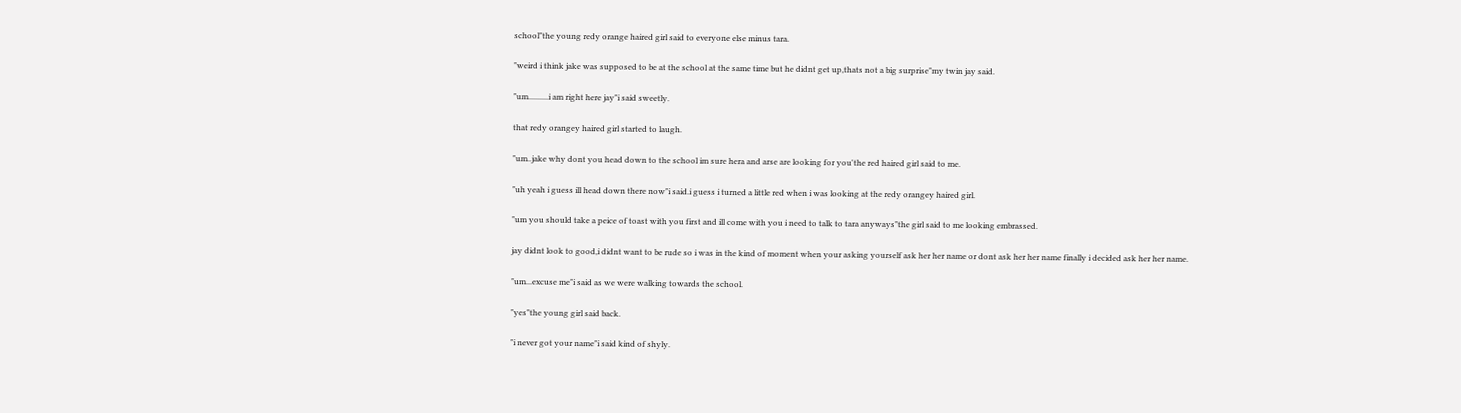school"the young redy orange haired girl said to everyone else minus tara.

"weird i think jake was supposed to be at the school at the same time but he didnt get up,thats not a big surprise"my twin jay said.

"um..........i am right here jay"i said sweetly.

that redy orangey haired girl started to laugh.

"um..jake why dont you head down to the school im sure hera and arse are looking for you'the red haired girl said to me.

"uh yeah i guess ill head down there now"i said.i guess i turned a little red when i was looking at the redy orangey haired girl.

"um you should take a peice of toast with you first and ill come with you i need to talk to tara anyways"the girl said to me looking embrassed.

jay didnt look to good,i didnt want to be rude so i was in the kind of moment when your asking yourself ask her her name or dont ask her her name finally i decided ask her her name.

"um...excuse me"i said as we were walking towards the school.

"yes"the young girl said back.

"i never got your name"i said kind of shyly.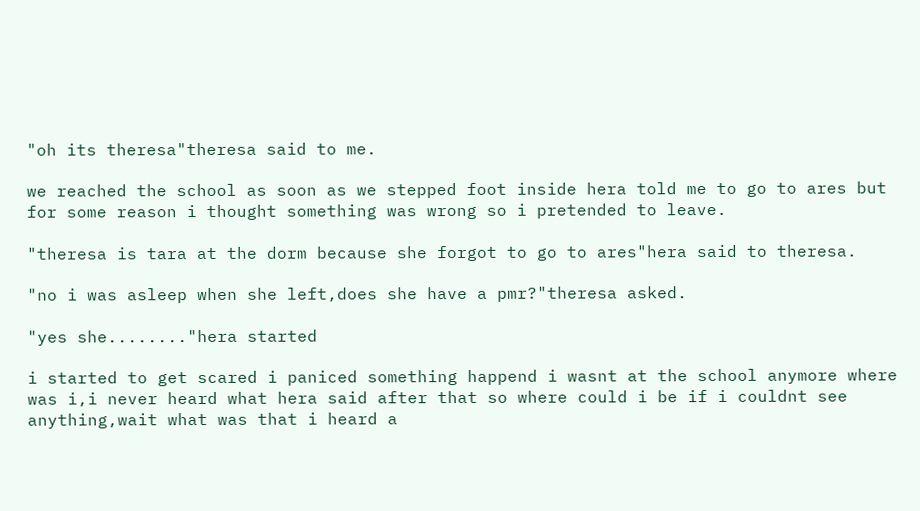"oh its theresa"theresa said to me.

we reached the school as soon as we stepped foot inside hera told me to go to ares but for some reason i thought something was wrong so i pretended to leave.

"theresa is tara at the dorm because she forgot to go to ares"hera said to theresa.

"no i was asleep when she left,does she have a pmr?"theresa asked.

"yes she........"hera started

i started to get scared i paniced something happend i wasnt at the school anymore where was i,i never heard what hera said after that so where could i be if i couldnt see anything,wait what was that i heard a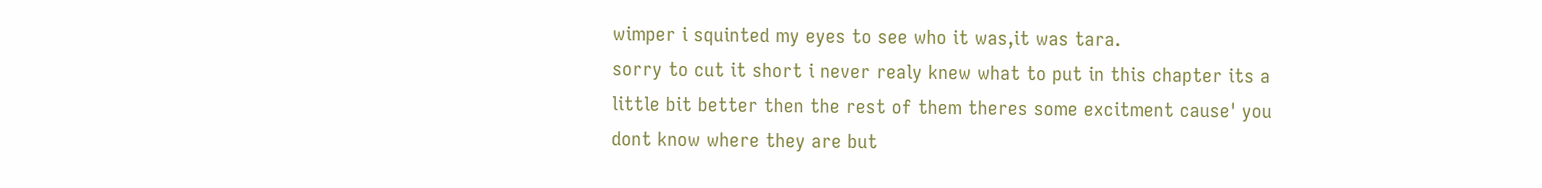wimper i squinted my eyes to see who it was,it was tara.
sorry to cut it short i never realy knew what to put in this chapter its a little bit better then the rest of them theres some excitment cause' you dont know where they are but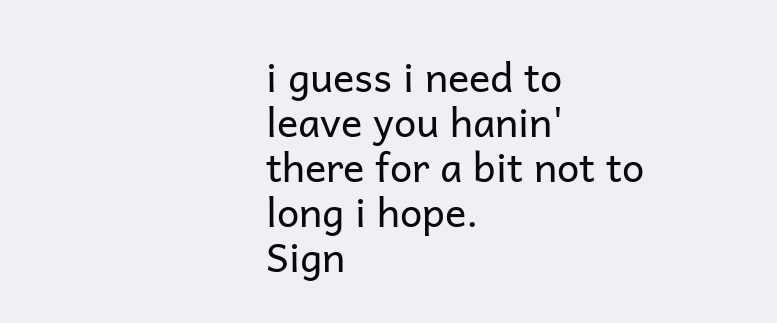i guess i need to leave you hanin' there for a bit not to long i hope.
Sign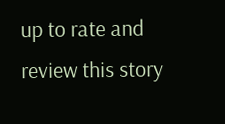up to rate and review this story